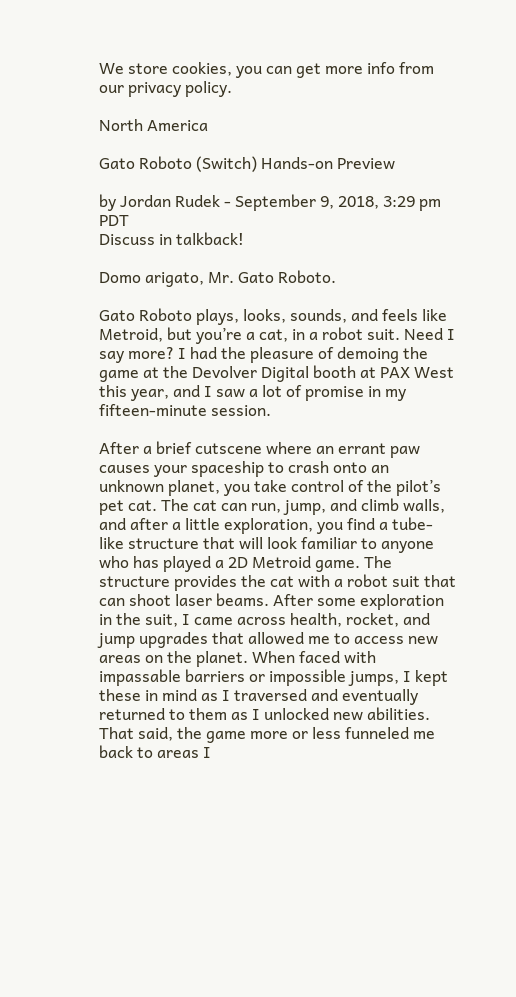We store cookies, you can get more info from our privacy policy.

North America

Gato Roboto (Switch) Hands-on Preview

by Jordan Rudek - September 9, 2018, 3:29 pm PDT
Discuss in talkback!

Domo arigato, Mr. Gato Roboto.

Gato Roboto plays, looks, sounds, and feels like Metroid, but you’re a cat, in a robot suit. Need I say more? I had the pleasure of demoing the game at the Devolver Digital booth at PAX West this year, and I saw a lot of promise in my fifteen-minute session.

After a brief cutscene where an errant paw causes your spaceship to crash onto an unknown planet, you take control of the pilot’s pet cat. The cat can run, jump, and climb walls, and after a little exploration, you find a tube-like structure that will look familiar to anyone who has played a 2D Metroid game. The structure provides the cat with a robot suit that can shoot laser beams. After some exploration in the suit, I came across health, rocket, and jump upgrades that allowed me to access new areas on the planet. When faced with impassable barriers or impossible jumps, I kept these in mind as I traversed and eventually returned to them as I unlocked new abilities. That said, the game more or less funneled me back to areas I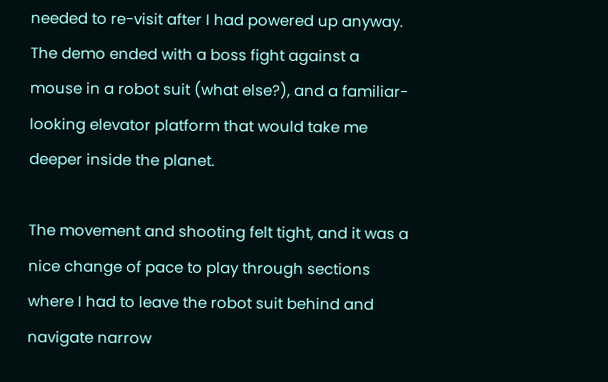needed to re-visit after I had powered up anyway. The demo ended with a boss fight against a mouse in a robot suit (what else?), and a familiar-looking elevator platform that would take me deeper inside the planet.

The movement and shooting felt tight, and it was a nice change of pace to play through sections where I had to leave the robot suit behind and navigate narrow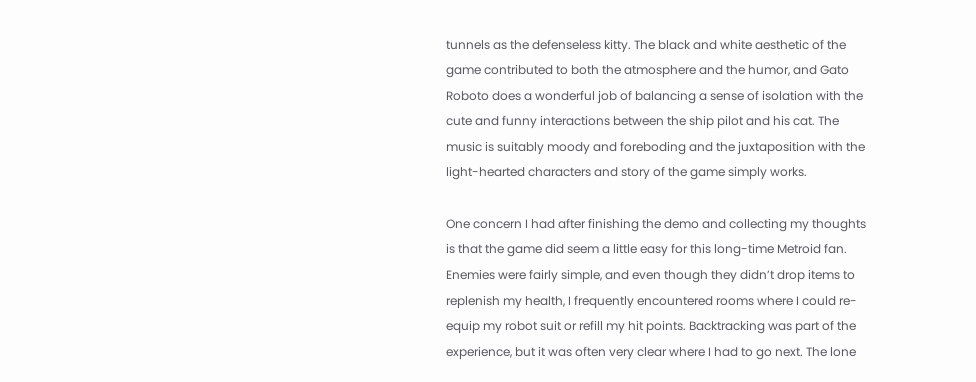tunnels as the defenseless kitty. The black and white aesthetic of the game contributed to both the atmosphere and the humor, and Gato Roboto does a wonderful job of balancing a sense of isolation with the cute and funny interactions between the ship pilot and his cat. The music is suitably moody and foreboding and the juxtaposition with the light-hearted characters and story of the game simply works.

One concern I had after finishing the demo and collecting my thoughts is that the game did seem a little easy for this long-time Metroid fan. Enemies were fairly simple, and even though they didn’t drop items to replenish my health, I frequently encountered rooms where I could re-equip my robot suit or refill my hit points. Backtracking was part of the experience, but it was often very clear where I had to go next. The lone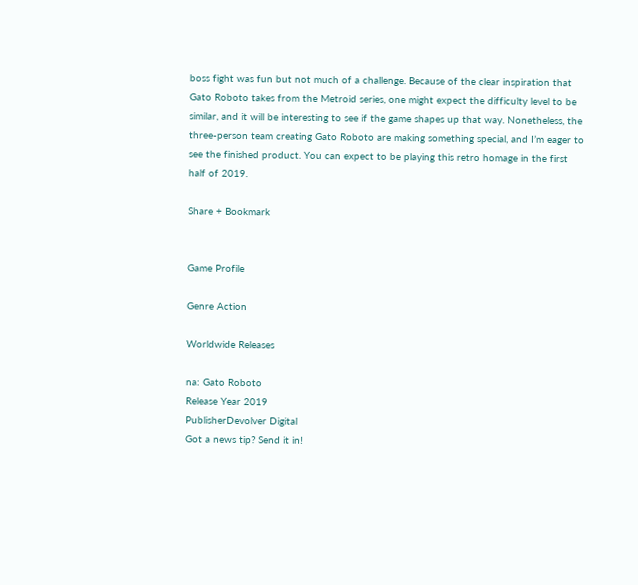boss fight was fun but not much of a challenge. Because of the clear inspiration that Gato Roboto takes from the Metroid series, one might expect the difficulty level to be similar, and it will be interesting to see if the game shapes up that way. Nonetheless, the three-person team creating Gato Roboto are making something special, and I’m eager to see the finished product. You can expect to be playing this retro homage in the first half of 2019.

Share + Bookmark


Game Profile

Genre Action

Worldwide Releases

na: Gato Roboto
Release Year 2019
PublisherDevolver Digital
Got a news tip? Send it in!